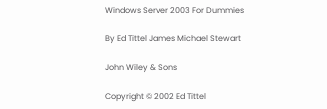Windows Server 2003 For Dummies

By Ed Tittel James Michael Stewart

John Wiley & Sons

Copyright © 2002 Ed Tittel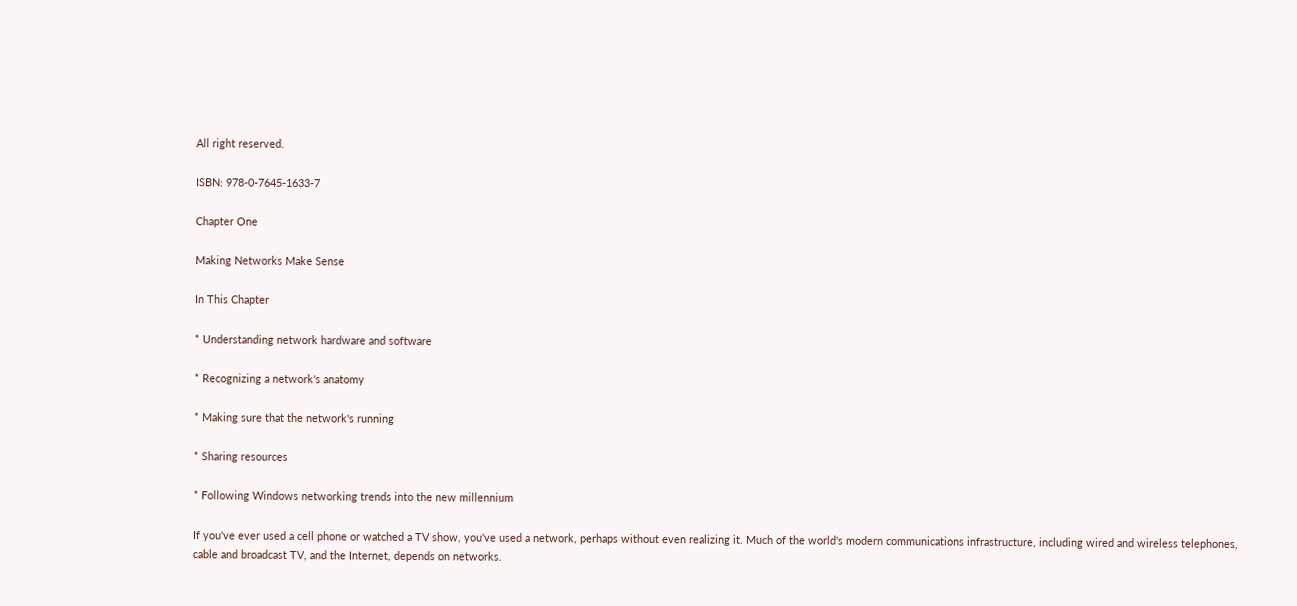All right reserved.

ISBN: 978-0-7645-1633-7

Chapter One

Making Networks Make Sense

In This Chapter

* Understanding network hardware and software

* Recognizing a network's anatomy

* Making sure that the network's running

* Sharing resources

* Following Windows networking trends into the new millennium

If you've ever used a cell phone or watched a TV show, you've used a network, perhaps without even realizing it. Much of the world's modern communications infrastructure, including wired and wireless telephones, cable and broadcast TV, and the Internet, depends on networks.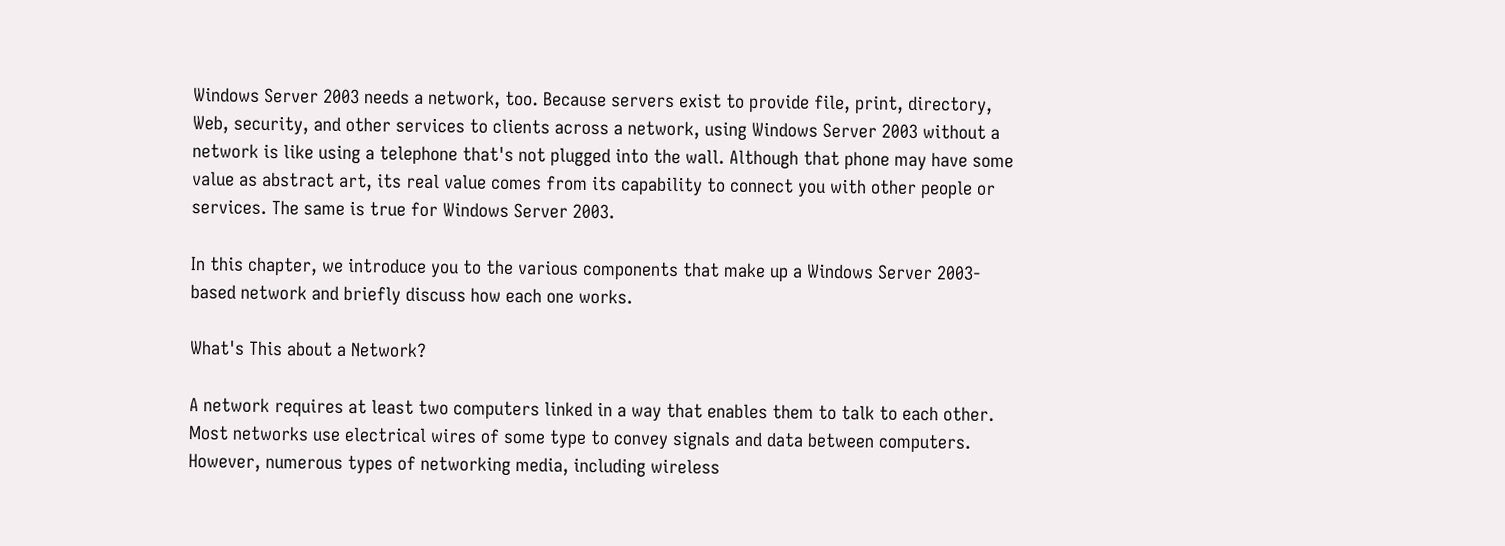Windows Server 2003 needs a network, too. Because servers exist to provide file, print, directory, Web, security, and other services to clients across a network, using Windows Server 2003 without a network is like using a telephone that's not plugged into the wall. Although that phone may have some value as abstract art, its real value comes from its capability to connect you with other people or services. The same is true for Windows Server 2003.

In this chapter, we introduce you to the various components that make up a Windows Server 2003-based network and briefly discuss how each one works.

What's This about a Network?

A network requires at least two computers linked in a way that enables them to talk to each other. Most networks use electrical wires of some type to convey signals and data between computers. However, numerous types of networking media, including wireless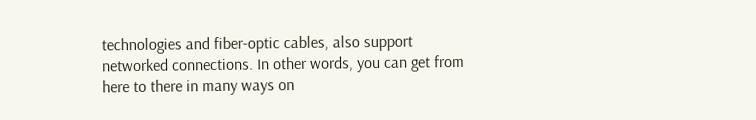technologies and fiber-optic cables, also support networked connections. In other words, you can get from here to there in many ways on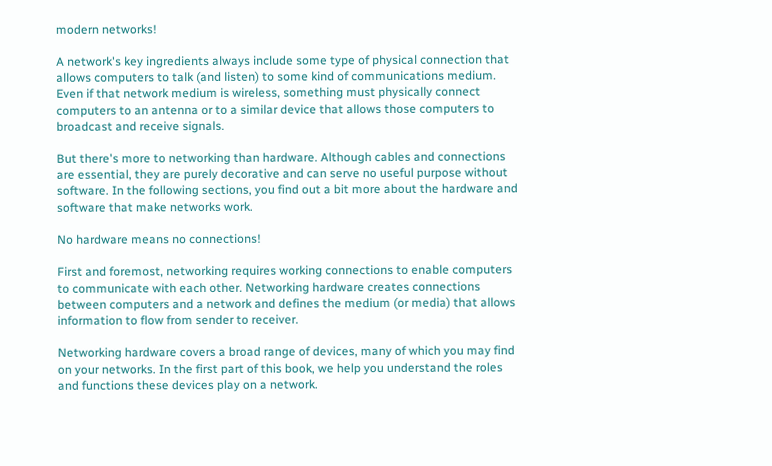modern networks!

A network's key ingredients always include some type of physical connection that allows computers to talk (and listen) to some kind of communications medium. Even if that network medium is wireless, something must physically connect computers to an antenna or to a similar device that allows those computers to broadcast and receive signals.

But there's more to networking than hardware. Although cables and connections are essential, they are purely decorative and can serve no useful purpose without software. In the following sections, you find out a bit more about the hardware and software that make networks work.

No hardware means no connections!

First and foremost, networking requires working connections to enable computers to communicate with each other. Networking hardware creates connections between computers and a network and defines the medium (or media) that allows information to flow from sender to receiver.

Networking hardware covers a broad range of devices, many of which you may find on your networks. In the first part of this book, we help you understand the roles and functions these devices play on a network.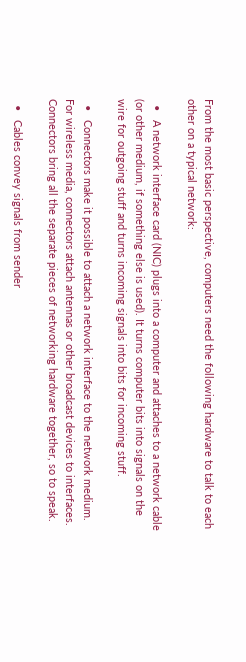From the most basic perspective, computers need the following hardware to talk to each other on a typical network:

  •   A network interface card (NIC) plugs into a computer and attaches to a network cable (or other medium, if something else is used). It turns computer bits into signals on the wire for outgoing stuff and turns incoming signals into bits for incoming stuff.

  •   Connectors make it possible to attach a network interface to the network medium. For wireless media, connectors attach antennas or other broadcast devices to interfaces. Connectors bring all the separate pieces of networking hardware together, so to speak.

  •   Cables convey signals from sender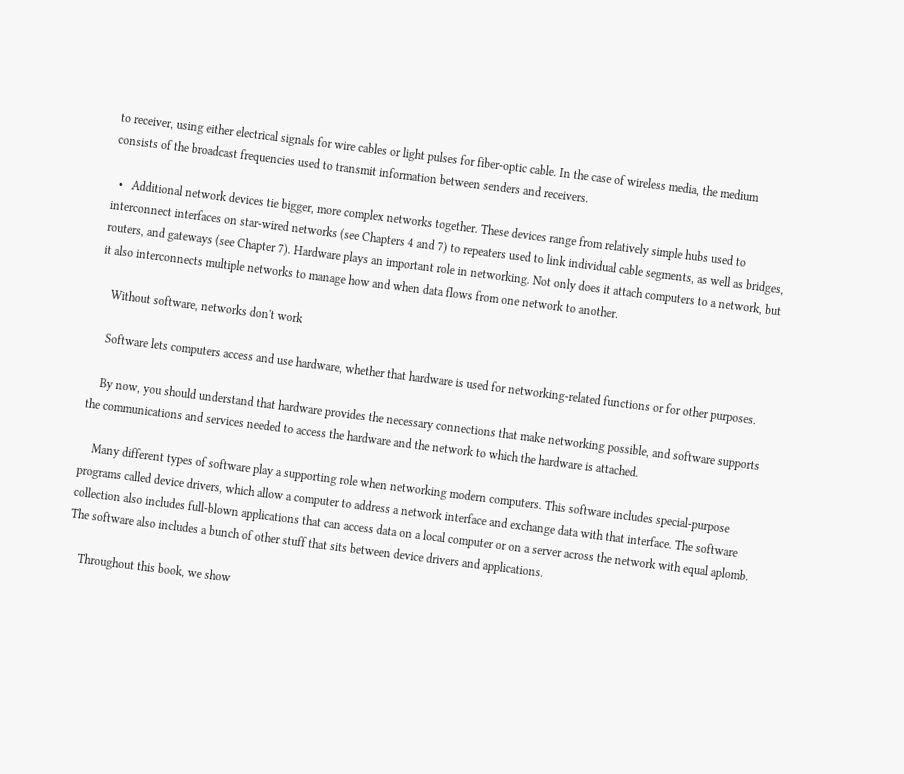to receiver, using either electrical signals for wire cables or light pulses for fiber-optic cable. In the case of wireless media, the medium consists of the broadcast frequencies used to transmit information between senders and receivers.

  •   Additional network devices tie bigger, more complex networks together. These devices range from relatively simple hubs used to interconnect interfaces on star-wired networks (see Chapters 4 and 7) to repeaters used to link individual cable segments, as well as bridges, routers, and gateways (see Chapter 7). Hardware plays an important role in networking. Not only does it attach computers to a network, but it also interconnects multiple networks to manage how and when data flows from one network to another.

    Without software, networks don't work

    Software lets computers access and use hardware, whether that hardware is used for networking-related functions or for other purposes.

    By now, you should understand that hardware provides the necessary connections that make networking possible, and software supports the communications and services needed to access the hardware and the network to which the hardware is attached.

    Many different types of software play a supporting role when networking modern computers. This software includes special-purpose programs called device drivers, which allow a computer to address a network interface and exchange data with that interface. The software collection also includes full-blown applications that can access data on a local computer or on a server across the network with equal aplomb. The software also includes a bunch of other stuff that sits between device drivers and applications.

    Throughout this book, we show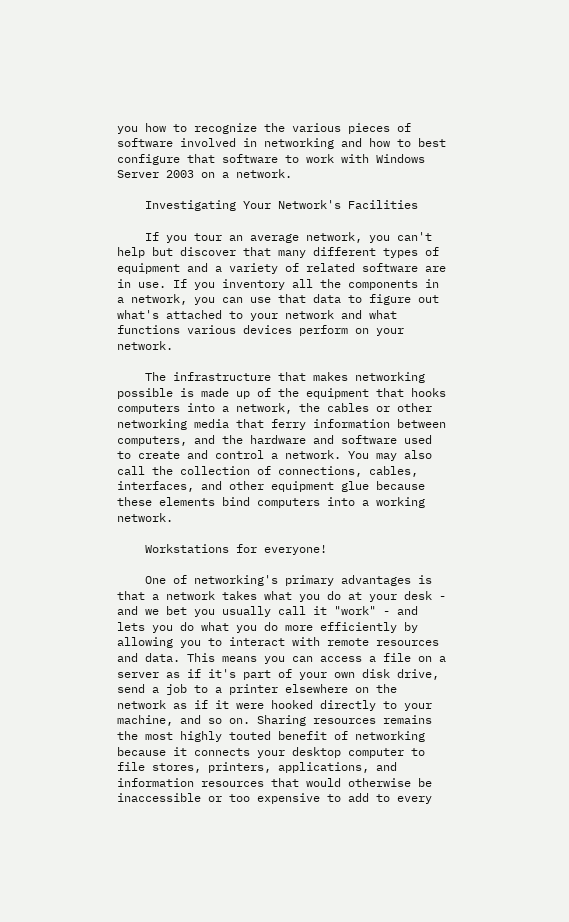you how to recognize the various pieces of software involved in networking and how to best configure that software to work with Windows Server 2003 on a network.

    Investigating Your Network's Facilities

    If you tour an average network, you can't help but discover that many different types of equipment and a variety of related software are in use. If you inventory all the components in a network, you can use that data to figure out what's attached to your network and what functions various devices perform on your network.

    The infrastructure that makes networking possible is made up of the equipment that hooks computers into a network, the cables or other networking media that ferry information between computers, and the hardware and software used to create and control a network. You may also call the collection of connections, cables, interfaces, and other equipment glue because these elements bind computers into a working network.

    Workstations for everyone!

    One of networking's primary advantages is that a network takes what you do at your desk - and we bet you usually call it "work" - and lets you do what you do more efficiently by allowing you to interact with remote resources and data. This means you can access a file on a server as if it's part of your own disk drive, send a job to a printer elsewhere on the network as if it were hooked directly to your machine, and so on. Sharing resources remains the most highly touted benefit of networking because it connects your desktop computer to file stores, printers, applications, and information resources that would otherwise be inaccessible or too expensive to add to every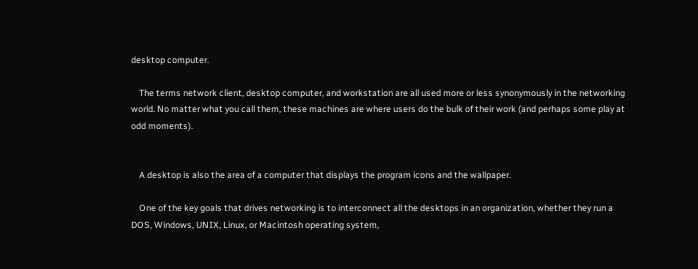desktop computer.

    The terms network client, desktop computer, and workstation are all used more or less synonymously in the networking world. No matter what you call them, these machines are where users do the bulk of their work (and perhaps some play at odd moments).


    A desktop is also the area of a computer that displays the program icons and the wallpaper.

    One of the key goals that drives networking is to interconnect all the desktops in an organization, whether they run a DOS, Windows, UNIX, Linux, or Macintosh operating system,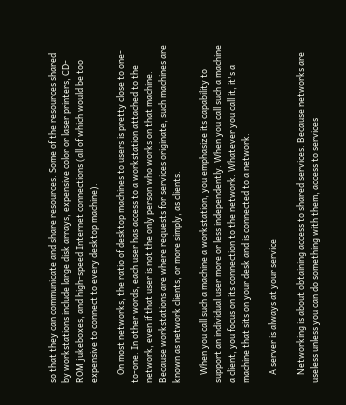so that they can communicate and share resources. Some of the resources shared by workstations include large disk arrays, expensive color or laser printers, CD-ROM jukeboxes, and high-speed Internet connections (all of which would be too expensive to connect to every desktop machine).

    On most networks, the ratio of desktop machines to users is pretty close to one-to-one. In other words, each user has access to a workstation attached to the network, even if that user is not the only person who works on that machine. Because workstations are where requests for services originate, such machines are known as network clients, or more simply, as clients.

    When you call such a machine a workstation, you emphasize its capability to support an individual user more or less independently. When you call such a machine a client, you focus on its connection to the network. Whatever you call it, it's a machine that sits on your desk and is connected to a network.

    A server is always at your service

    Networking is about obtaining access to shared services. Because networks are useless unless you can do something with them, access to services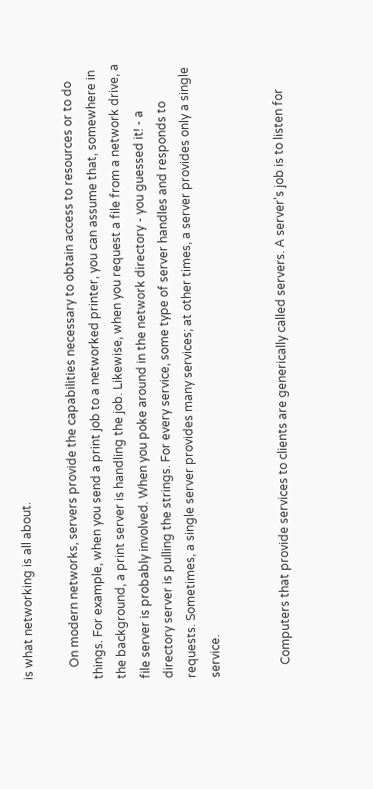is what networking is all about.

    On modern networks, servers provide the capabilities necessary to obtain access to resources or to do things. For example, when you send a print job to a networked printer, you can assume that, somewhere in the background, a print server is handling the job. Likewise, when you request a file from a network drive, a file server is probably involved. When you poke around in the network directory - you guessed it! - a directory server is pulling the strings. For every service, some type of server handles and responds to requests. Sometimes, a single server provides many services; at other times, a server provides only a single service.


    Computers that provide services to clients are generically called servers. A server's job is to listen for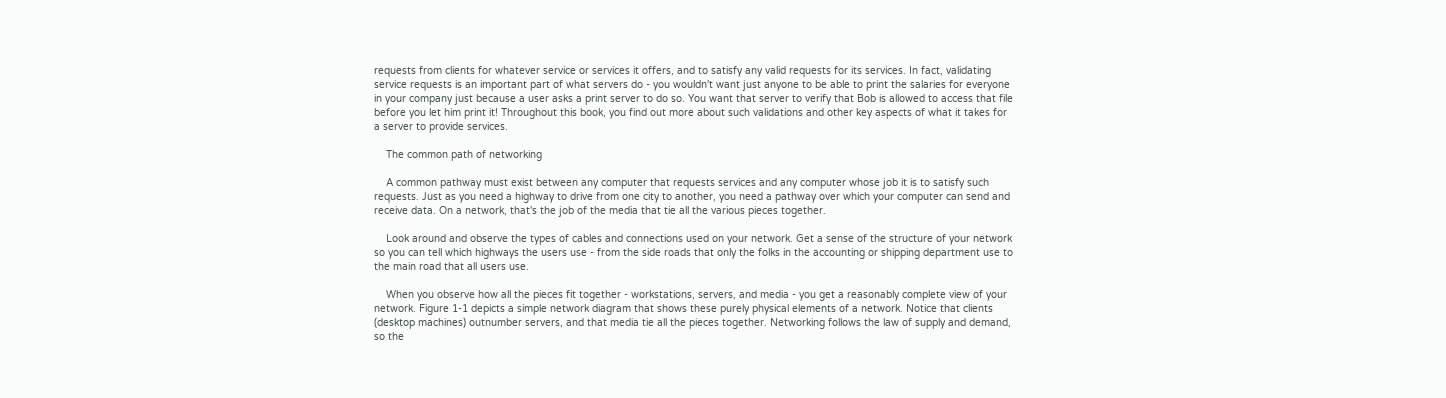requests from clients for whatever service or services it offers, and to satisfy any valid requests for its services. In fact, validating service requests is an important part of what servers do - you wouldn't want just anyone to be able to print the salaries for everyone in your company just because a user asks a print server to do so. You want that server to verify that Bob is allowed to access that file before you let him print it! Throughout this book, you find out more about such validations and other key aspects of what it takes for a server to provide services.

    The common path of networking

    A common pathway must exist between any computer that requests services and any computer whose job it is to satisfy such requests. Just as you need a highway to drive from one city to another, you need a pathway over which your computer can send and receive data. On a network, that's the job of the media that tie all the various pieces together.

    Look around and observe the types of cables and connections used on your network. Get a sense of the structure of your network so you can tell which highways the users use - from the side roads that only the folks in the accounting or shipping department use to the main road that all users use.

    When you observe how all the pieces fit together - workstations, servers, and media - you get a reasonably complete view of your network. Figure 1-1 depicts a simple network diagram that shows these purely physical elements of a network. Notice that clients (desktop machines) outnumber servers, and that media tie all the pieces together. Networking follows the law of supply and demand, so the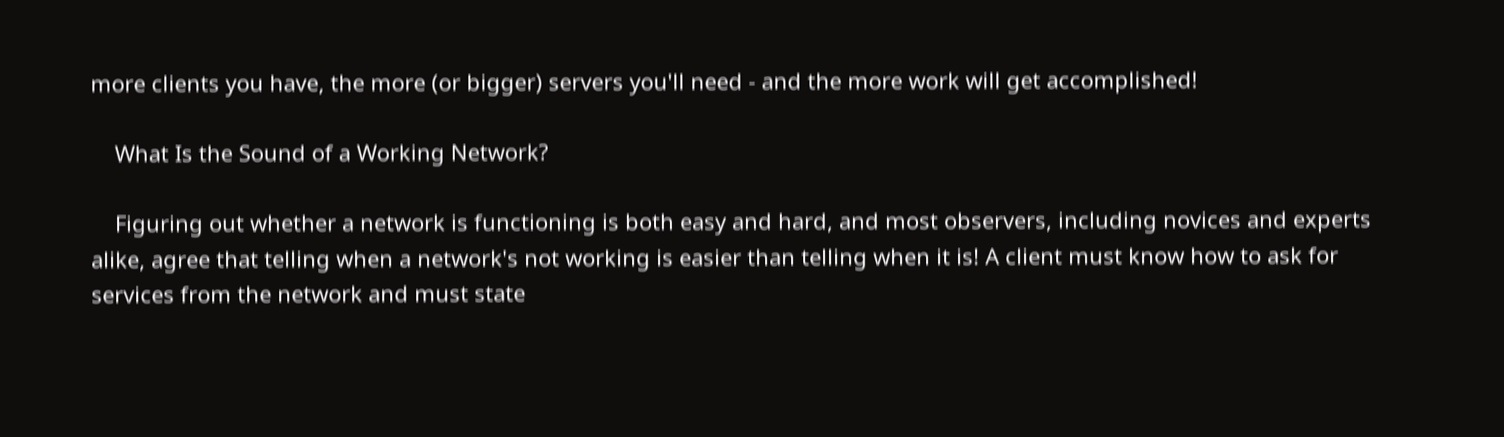more clients you have, the more (or bigger) servers you'll need - and the more work will get accomplished!

    What Is the Sound of a Working Network?

    Figuring out whether a network is functioning is both easy and hard, and most observers, including novices and experts alike, agree that telling when a network's not working is easier than telling when it is! A client must know how to ask for services from the network and must state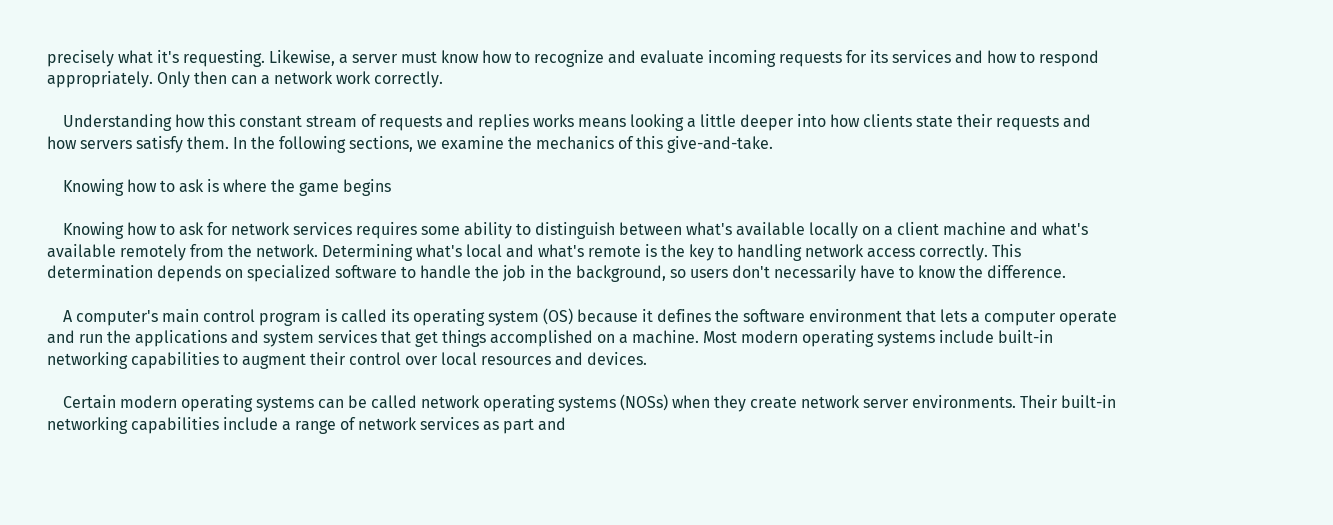precisely what it's requesting. Likewise, a server must know how to recognize and evaluate incoming requests for its services and how to respond appropriately. Only then can a network work correctly.

    Understanding how this constant stream of requests and replies works means looking a little deeper into how clients state their requests and how servers satisfy them. In the following sections, we examine the mechanics of this give-and-take.

    Knowing how to ask is where the game begins

    Knowing how to ask for network services requires some ability to distinguish between what's available locally on a client machine and what's available remotely from the network. Determining what's local and what's remote is the key to handling network access correctly. This determination depends on specialized software to handle the job in the background, so users don't necessarily have to know the difference.

    A computer's main control program is called its operating system (OS) because it defines the software environment that lets a computer operate and run the applications and system services that get things accomplished on a machine. Most modern operating systems include built-in networking capabilities to augment their control over local resources and devices.

    Certain modern operating systems can be called network operating systems (NOSs) when they create network server environments. Their built-in networking capabilities include a range of network services as part and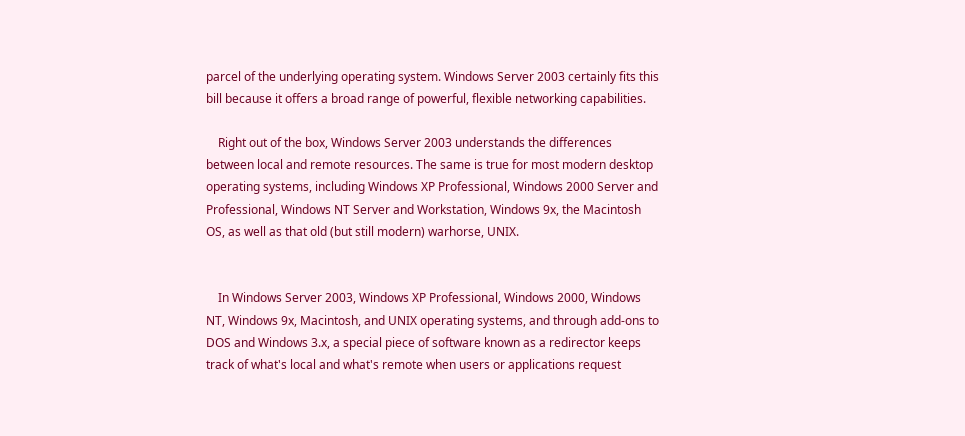parcel of the underlying operating system. Windows Server 2003 certainly fits this bill because it offers a broad range of powerful, flexible networking capabilities.

    Right out of the box, Windows Server 2003 understands the differences between local and remote resources. The same is true for most modern desktop operating systems, including Windows XP Professional, Windows 2000 Server and Professional, Windows NT Server and Workstation, Windows 9x, the Macintosh OS, as well as that old (but still modern) warhorse, UNIX.


    In Windows Server 2003, Windows XP Professional, Windows 2000, Windows NT, Windows 9x, Macintosh, and UNIX operating systems, and through add-ons to DOS and Windows 3.x, a special piece of software known as a redirector keeps track of what's local and what's remote when users or applications request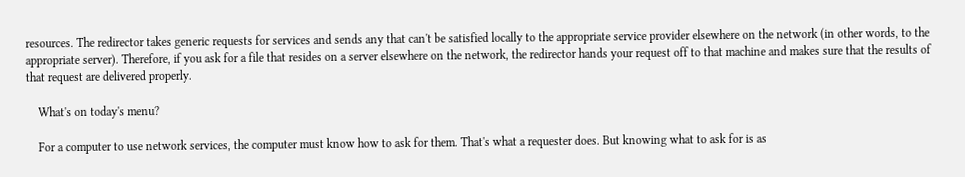resources. The redirector takes generic requests for services and sends any that can't be satisfied locally to the appropriate service provider elsewhere on the network (in other words, to the appropriate server). Therefore, if you ask for a file that resides on a server elsewhere on the network, the redirector hands your request off to that machine and makes sure that the results of that request are delivered properly.

    What's on today's menu?

    For a computer to use network services, the computer must know how to ask for them. That's what a requester does. But knowing what to ask for is as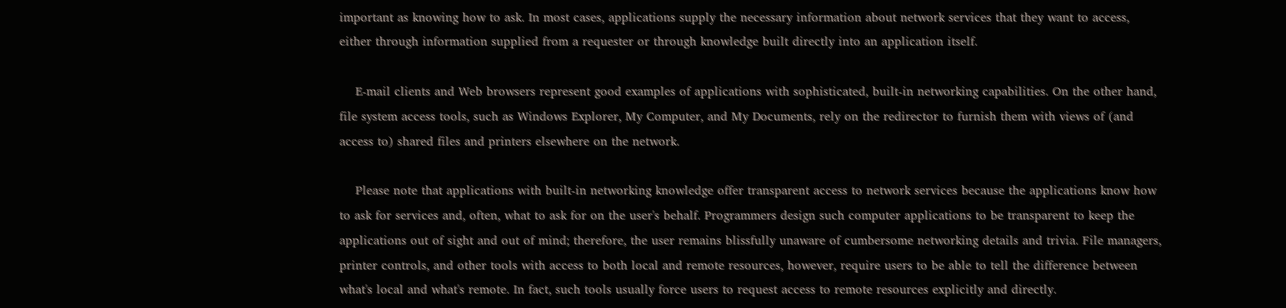important as knowing how to ask. In most cases, applications supply the necessary information about network services that they want to access, either through information supplied from a requester or through knowledge built directly into an application itself.

    E-mail clients and Web browsers represent good examples of applications with sophisticated, built-in networking capabilities. On the other hand, file system access tools, such as Windows Explorer, My Computer, and My Documents, rely on the redirector to furnish them with views of (and access to) shared files and printers elsewhere on the network.

    Please note that applications with built-in networking knowledge offer transparent access to network services because the applications know how to ask for services and, often, what to ask for on the user's behalf. Programmers design such computer applications to be transparent to keep the applications out of sight and out of mind; therefore, the user remains blissfully unaware of cumbersome networking details and trivia. File managers, printer controls, and other tools with access to both local and remote resources, however, require users to be able to tell the difference between what's local and what's remote. In fact, such tools usually force users to request access to remote resources explicitly and directly.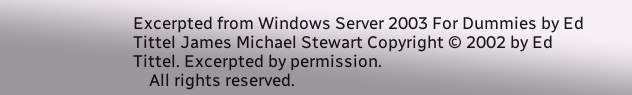Excerpted from Windows Server 2003 For Dummies by Ed Tittel James Michael Stewart Copyright © 2002 by Ed Tittel. Excerpted by permission.
    All rights reserved.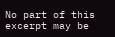No part of this excerpt may be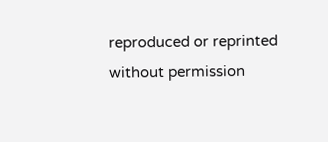reproduced or reprinted without permission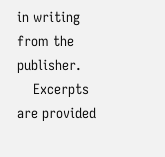in writing from the publisher.
    Excerpts are provided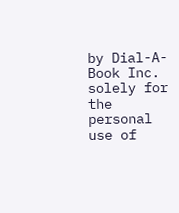by Dial-A-Book Inc. solely for the personal use of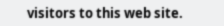visitors to this web site.